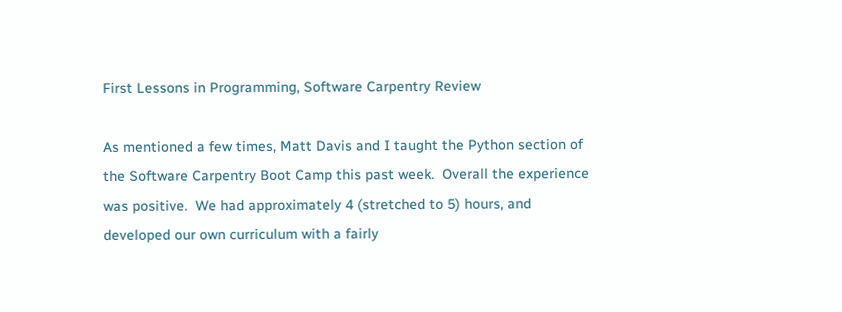First Lessons in Programming, Software Carpentry Review

As mentioned a few times, Matt Davis and I taught the Python section of the Software Carpentry Boot Camp this past week.  Overall the experience was positive.  We had approximately 4 (stretched to 5) hours, and developed our own curriculum with a fairly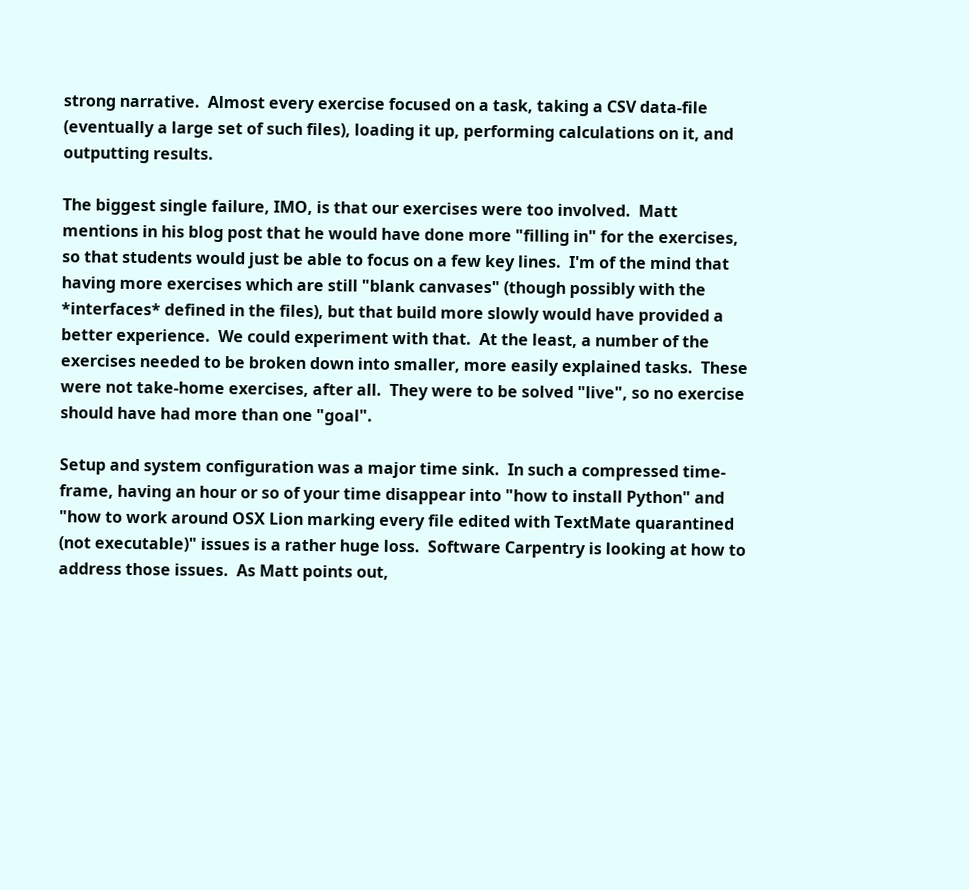strong narrative.  Almost every exercise focused on a task, taking a CSV data-file (eventually a large set of such files), loading it up, performing calculations on it, and outputting results.

The biggest single failure, IMO, is that our exercises were too involved.  Matt mentions in his blog post that he would have done more "filling in" for the exercises, so that students would just be able to focus on a few key lines.  I'm of the mind that having more exercises which are still "blank canvases" (though possibly with the *interfaces* defined in the files), but that build more slowly would have provided a better experience.  We could experiment with that.  At the least, a number of the exercises needed to be broken down into smaller, more easily explained tasks.  These were not take-home exercises, after all.  They were to be solved "live", so no exercise should have had more than one "goal".

Setup and system configuration was a major time sink.  In such a compressed time-frame, having an hour or so of your time disappear into "how to install Python" and "how to work around OSX Lion marking every file edited with TextMate quarantined (not executable)" issues is a rather huge loss.  Software Carpentry is looking at how to address those issues.  As Matt points out,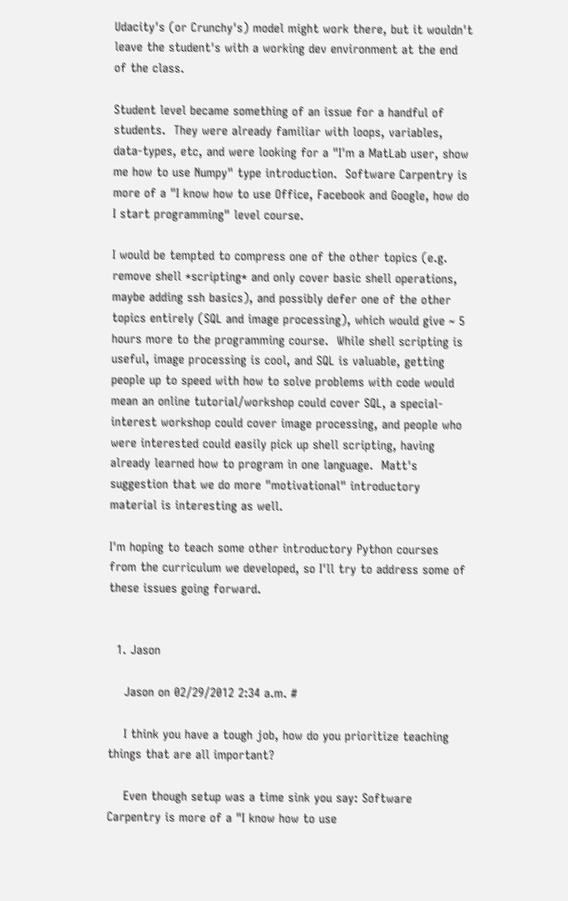Udacity's (or Crunchy's) model might work there, but it wouldn't leave the student's with a working dev environment at the end of the class.

Student level became something of an issue for a handful of students.  They were already familiar with loops, variables, data-types, etc, and were looking for a "I'm a MatLab user, show me how to use Numpy" type introduction.  Software Carpentry is more of a "I know how to use Office, Facebook and Google, how do I start programming" level course.

I would be tempted to compress one of the other topics (e.g. remove shell *scripting* and only cover basic shell operations, maybe adding ssh basics), and possibly defer one of the other topics entirely (SQL and image processing), which would give ~ 5 hours more to the programming course.  While shell scripting is useful, image processing is cool, and SQL is valuable, getting people up to speed with how to solve problems with code would mean an online tutorial/workshop could cover SQL, a special-interest workshop could cover image processing, and people who were interested could easily pick up shell scripting, having already learned how to program in one language.  Matt's suggestion that we do more "motivational" introductory material is interesting as well.

I'm hoping to teach some other introductory Python courses from the curriculum we developed, so I'll try to address some of these issues going forward.


  1. Jason

    Jason on 02/29/2012 2:34 a.m. #

    I think you have a tough job, how do you prioritize teaching things that are all important?

    Even though setup was a time sink you say: Software Carpentry is more of a "I know how to use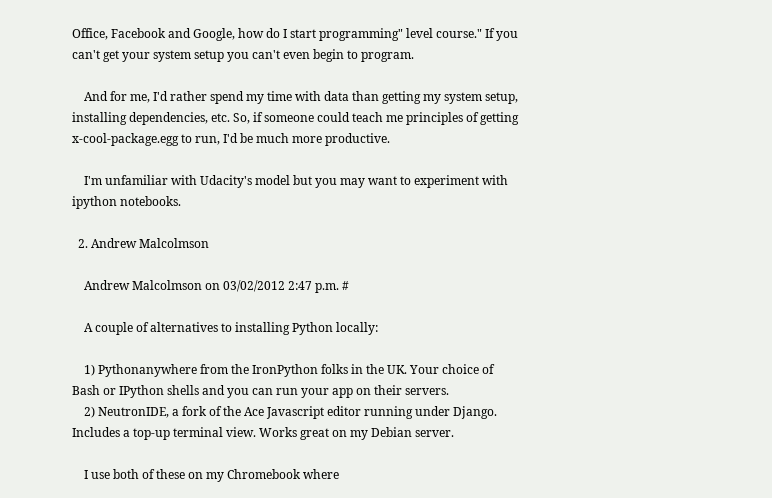Office, Facebook and Google, how do I start programming" level course." If you can't get your system setup you can't even begin to program.

    And for me, I'd rather spend my time with data than getting my system setup, installing dependencies, etc. So, if someone could teach me principles of getting x-cool-package.egg to run, I'd be much more productive.

    I'm unfamiliar with Udacity's model but you may want to experiment with ipython notebooks.

  2. Andrew Malcolmson

    Andrew Malcolmson on 03/02/2012 2:47 p.m. #

    A couple of alternatives to installing Python locally:

    1) Pythonanywhere from the IronPython folks in the UK. Your choice of Bash or IPython shells and you can run your app on their servers.
    2) NeutronIDE, a fork of the Ace Javascript editor running under Django. Includes a top-up terminal view. Works great on my Debian server.

    I use both of these on my Chromebook where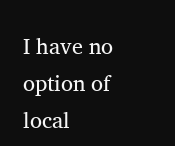I have no option of local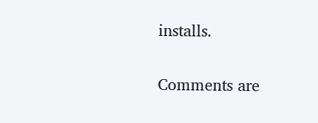installs.

Comments are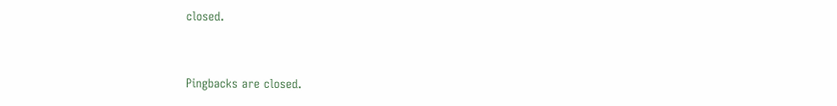closed.


Pingbacks are closed.